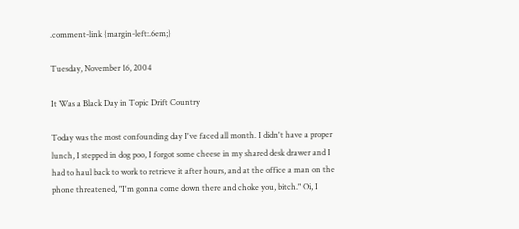.comment-link {margin-left:.6em;}

Tuesday, November 16, 2004

It Was a Black Day in Topic Drift Country

Today was the most confounding day I've faced all month. I didn't have a proper lunch, I stepped in dog poo, I forgot some cheese in my shared desk drawer and I had to haul back to work to retrieve it after hours, and at the office a man on the phone threatened, "I'm gonna come down there and choke you, bitch." Oi, I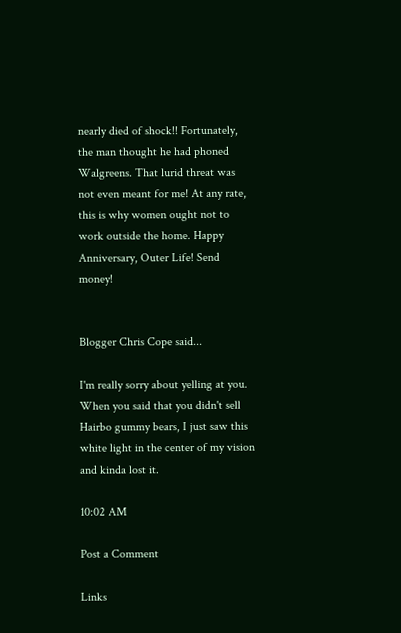nearly died of shock!! Fortunately, the man thought he had phoned Walgreens. That lurid threat was not even meant for me! At any rate, this is why women ought not to work outside the home. Happy Anniversary, Outer Life! Send money!


Blogger Chris Cope said...

I'm really sorry about yelling at you. When you said that you didn't sell Hairbo gummy bears, I just saw this white light in the center of my vision and kinda lost it.

10:02 AM

Post a Comment

Links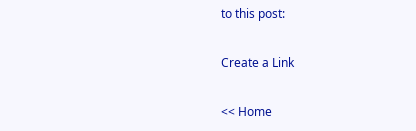to this post:

Create a Link

<< Home